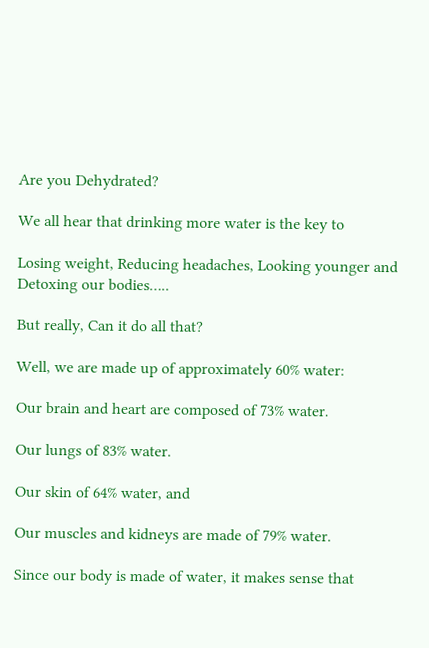Are you Dehydrated?

We all hear that drinking more water is the key to

Losing weight, Reducing headaches, Looking younger and Detoxing our bodies…..

But really, Can it do all that?

Well, we are made up of approximately 60% water:

Our brain and heart are composed of 73% water.

Our lungs of 83% water.

Our skin of 64% water, and

Our muscles and kidneys are made of 79% water.

Since our body is made of water, it makes sense that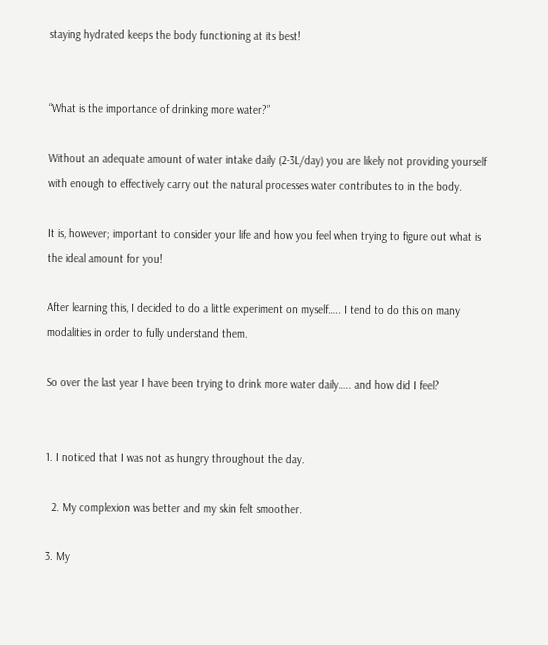staying hydrated keeps the body functioning at its best!


“What is the importance of drinking more water?”

Without an adequate amount of water intake daily (2-3L/day) you are likely not providing yourself with enough to effectively carry out the natural processes water contributes to in the body.

It is, however; important to consider your life and how you feel when trying to figure out what is the ideal amount for you!

After learning this, I decided to do a little experiment on myself….. I tend to do this on many modalities in order to fully understand them.

So over the last year I have been trying to drink more water daily….. and how did I feel?


1. I noticed that I was not as hungry throughout the day.

  2. My complexion was better and my skin felt smoother.

3. My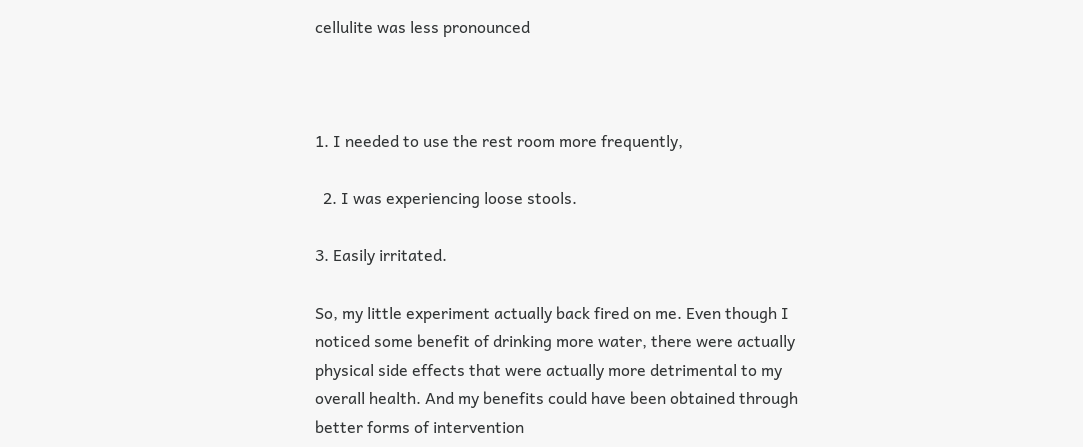cellulite was less pronounced



1. I needed to use the rest room more frequently,

  2. I was experiencing loose stools.

3. Easily irritated.

So, my little experiment actually back fired on me. Even though I noticed some benefit of drinking more water, there were actually physical side effects that were actually more detrimental to my overall health. And my benefits could have been obtained through better forms of intervention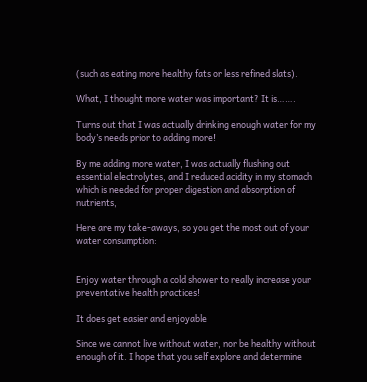(such as eating more healthy fats or less refined slats).

What, I thought more water was important? It is…….

Turns out that I was actually drinking enough water for my body’s needs prior to adding more!

By me adding more water, I was actually flushing out essential electrolytes, and I reduced acidity in my stomach which is needed for proper digestion and absorption of nutrients,

Here are my take-aways, so you get the most out of your water consumption:


Enjoy water through a cold shower to really increase your preventative health practices!

It does get easier and enjoyable

Since we cannot live without water, nor be healthy without enough of it. I hope that you self explore and determine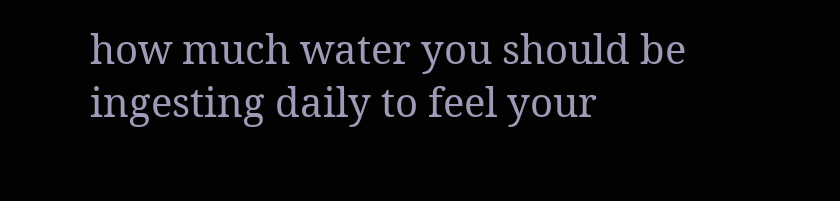how much water you should be ingesting daily to feel your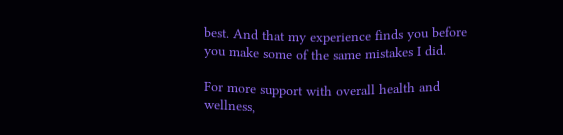best. And that my experience finds you before you make some of the same mistakes I did.

For more support with overall health and wellness,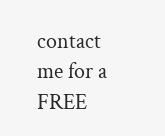contact me for a FREE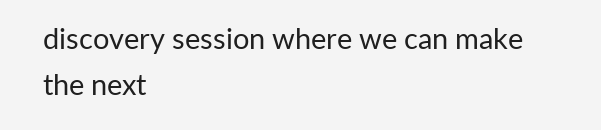discovery session where we can make the next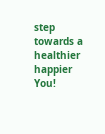step towards a healthier happier You!